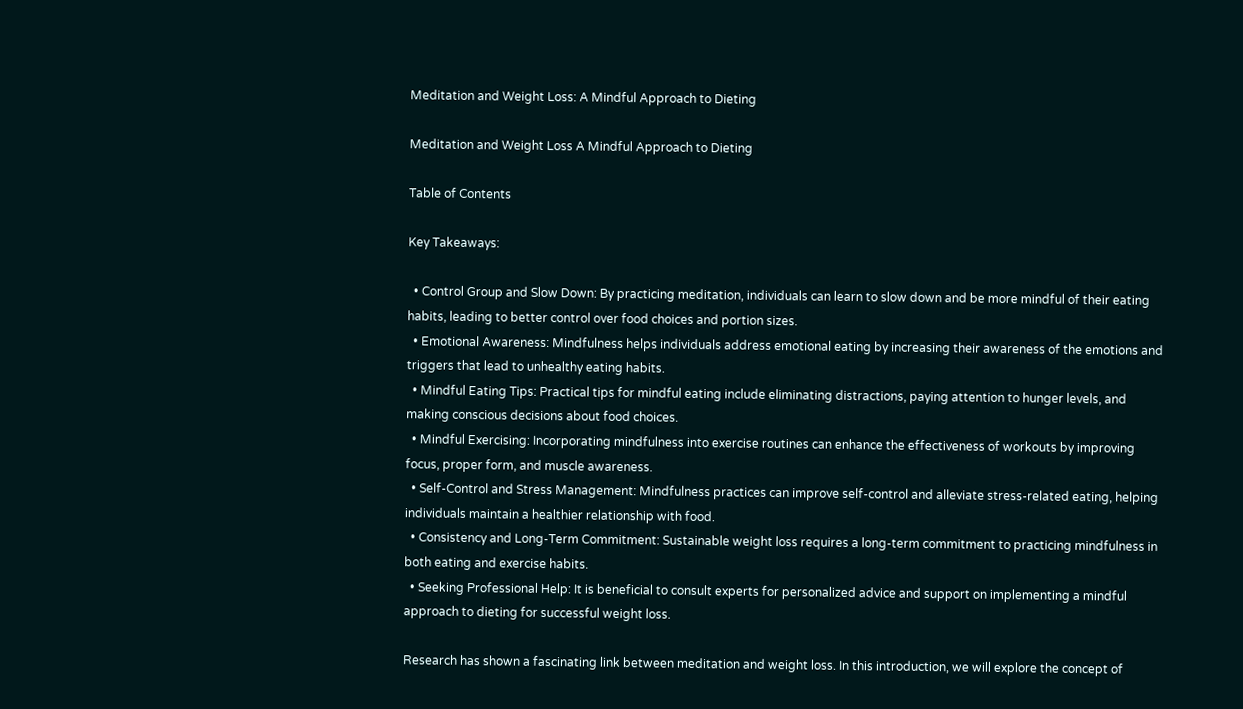Meditation and Weight Loss: A Mindful Approach to Dieting

Meditation and Weight Loss A Mindful Approach to Dieting

Table of Contents

Key Takeaways:

  • Control Group and Slow Down: By practicing meditation, individuals can learn to slow down and be more mindful of their eating habits, leading to better control over food choices and portion sizes.
  • Emotional Awareness: Mindfulness helps individuals address emotional eating by increasing their awareness of the emotions and triggers that lead to unhealthy eating habits.
  • Mindful Eating Tips: Practical tips for mindful eating include eliminating distractions, paying attention to hunger levels, and making conscious decisions about food choices.
  • Mindful Exercising: Incorporating mindfulness into exercise routines can enhance the effectiveness of workouts by improving focus, proper form, and muscle awareness.
  • Self-Control and Stress Management: Mindfulness practices can improve self-control and alleviate stress-related eating, helping individuals maintain a healthier relationship with food.
  • Consistency and Long-Term Commitment: Sustainable weight loss requires a long-term commitment to practicing mindfulness in both eating and exercise habits.
  • Seeking Professional Help: It is beneficial to consult experts for personalized advice and support on implementing a mindful approach to dieting for successful weight loss.

Research has shown a fascinating link between meditation and weight loss. In this introduction, we will explore the concept of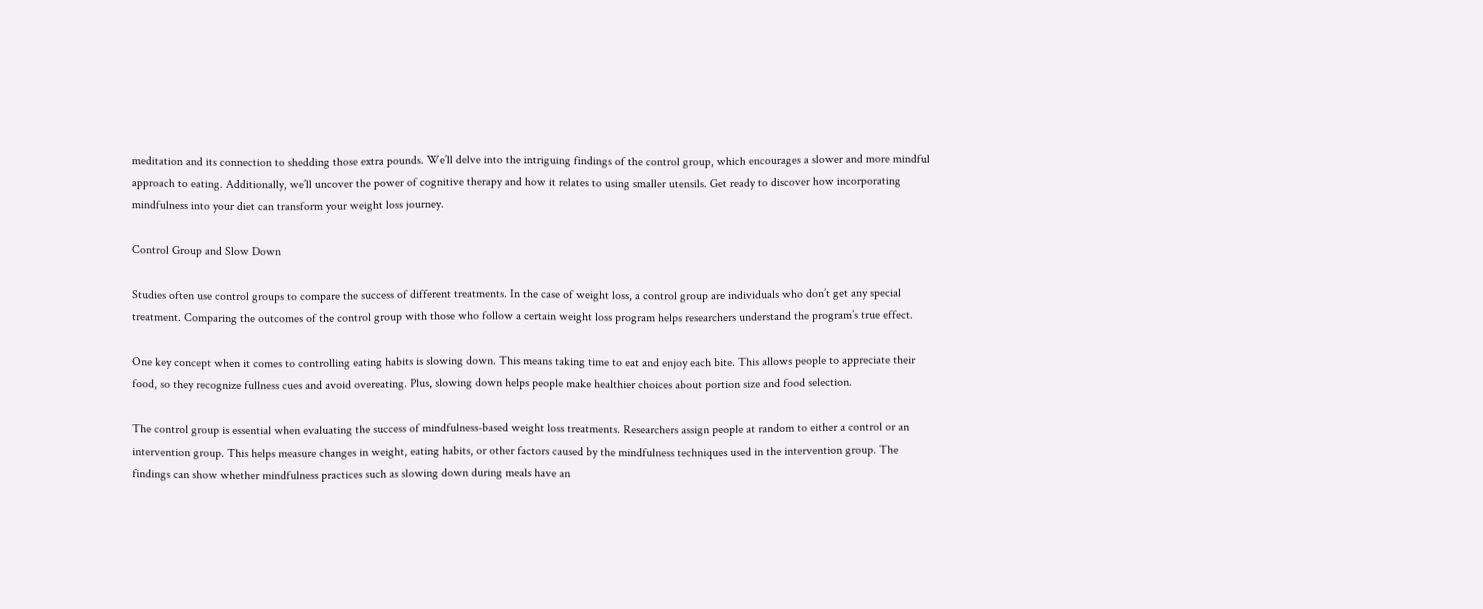meditation and its connection to shedding those extra pounds. We’ll delve into the intriguing findings of the control group, which encourages a slower and more mindful approach to eating. Additionally, we’ll uncover the power of cognitive therapy and how it relates to using smaller utensils. Get ready to discover how incorporating mindfulness into your diet can transform your weight loss journey.

Control Group and Slow Down

Studies often use control groups to compare the success of different treatments. In the case of weight loss, a control group are individuals who don’t get any special treatment. Comparing the outcomes of the control group with those who follow a certain weight loss program helps researchers understand the program’s true effect.

One key concept when it comes to controlling eating habits is slowing down. This means taking time to eat and enjoy each bite. This allows people to appreciate their food, so they recognize fullness cues and avoid overeating. Plus, slowing down helps people make healthier choices about portion size and food selection.

The control group is essential when evaluating the success of mindfulness-based weight loss treatments. Researchers assign people at random to either a control or an intervention group. This helps measure changes in weight, eating habits, or other factors caused by the mindfulness techniques used in the intervention group. The findings can show whether mindfulness practices such as slowing down during meals have an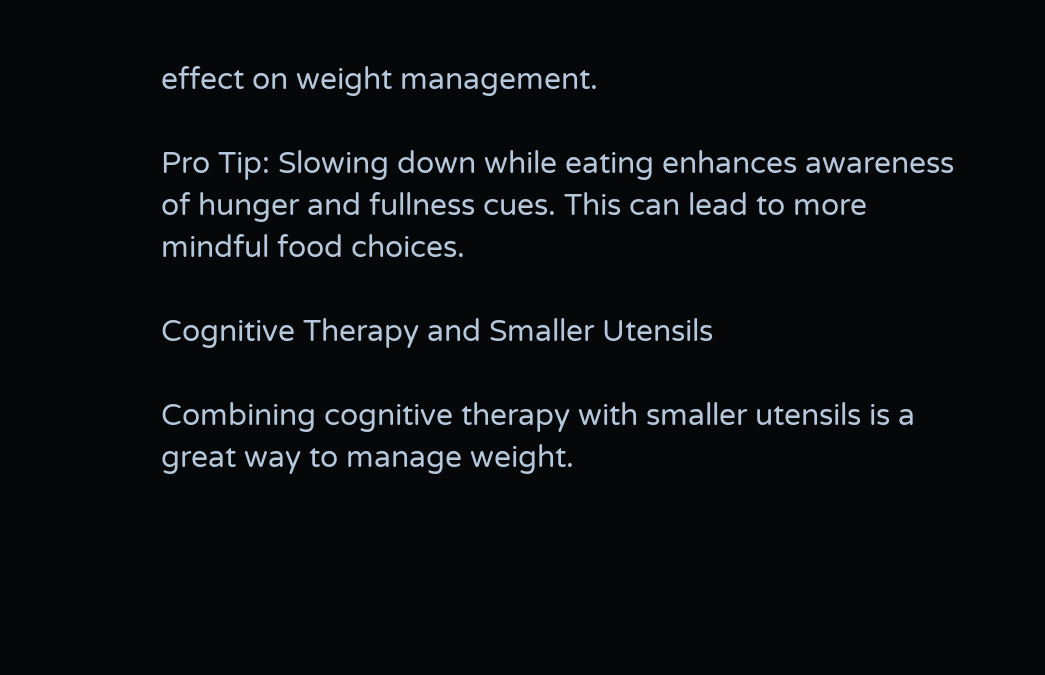effect on weight management.

Pro Tip: Slowing down while eating enhances awareness of hunger and fullness cues. This can lead to more mindful food choices.

Cognitive Therapy and Smaller Utensils

Combining cognitive therapy with smaller utensils is a great way to manage weight.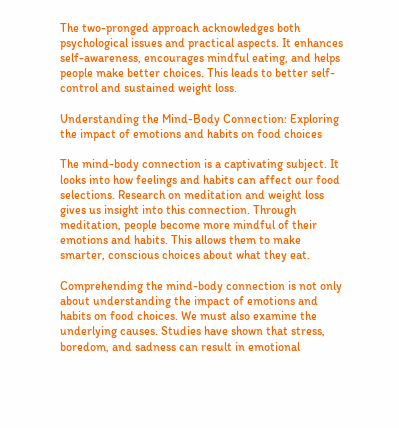The two-pronged approach acknowledges both psychological issues and practical aspects. It enhances self-awareness, encourages mindful eating, and helps people make better choices. This leads to better self-control and sustained weight loss.

Understanding the Mind-Body Connection: Exploring the impact of emotions and habits on food choices

The mind-body connection is a captivating subject. It looks into how feelings and habits can affect our food selections. Research on meditation and weight loss gives us insight into this connection. Through meditation, people become more mindful of their emotions and habits. This allows them to make smarter, conscious choices about what they eat.

Comprehending the mind-body connection is not only about understanding the impact of emotions and habits on food choices. We must also examine the underlying causes. Studies have shown that stress, boredom, and sadness can result in emotional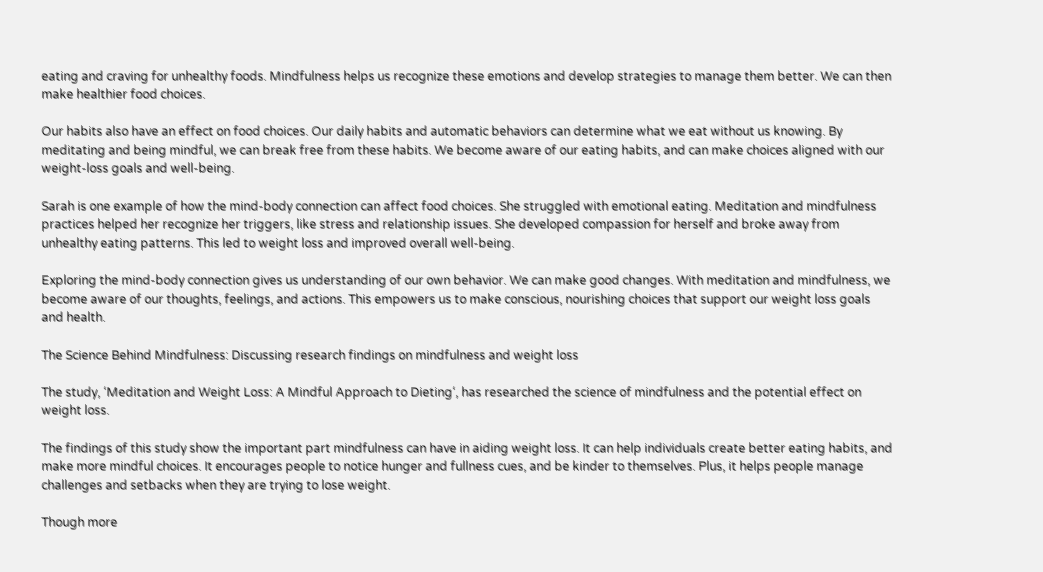eating and craving for unhealthy foods. Mindfulness helps us recognize these emotions and develop strategies to manage them better. We can then make healthier food choices.

Our habits also have an effect on food choices. Our daily habits and automatic behaviors can determine what we eat without us knowing. By meditating and being mindful, we can break free from these habits. We become aware of our eating habits, and can make choices aligned with our weight-loss goals and well-being.

Sarah is one example of how the mind-body connection can affect food choices. She struggled with emotional eating. Meditation and mindfulness practices helped her recognize her triggers, like stress and relationship issues. She developed compassion for herself and broke away from unhealthy eating patterns. This led to weight loss and improved overall well-being.

Exploring the mind-body connection gives us understanding of our own behavior. We can make good changes. With meditation and mindfulness, we become aware of our thoughts, feelings, and actions. This empowers us to make conscious, nourishing choices that support our weight loss goals and health.

The Science Behind Mindfulness: Discussing research findings on mindfulness and weight loss

The study, ‘Meditation and Weight Loss: A Mindful Approach to Dieting‘, has researched the science of mindfulness and the potential effect on weight loss.

The findings of this study show the important part mindfulness can have in aiding weight loss. It can help individuals create better eating habits, and make more mindful choices. It encourages people to notice hunger and fullness cues, and be kinder to themselves. Plus, it helps people manage challenges and setbacks when they are trying to lose weight.

Though more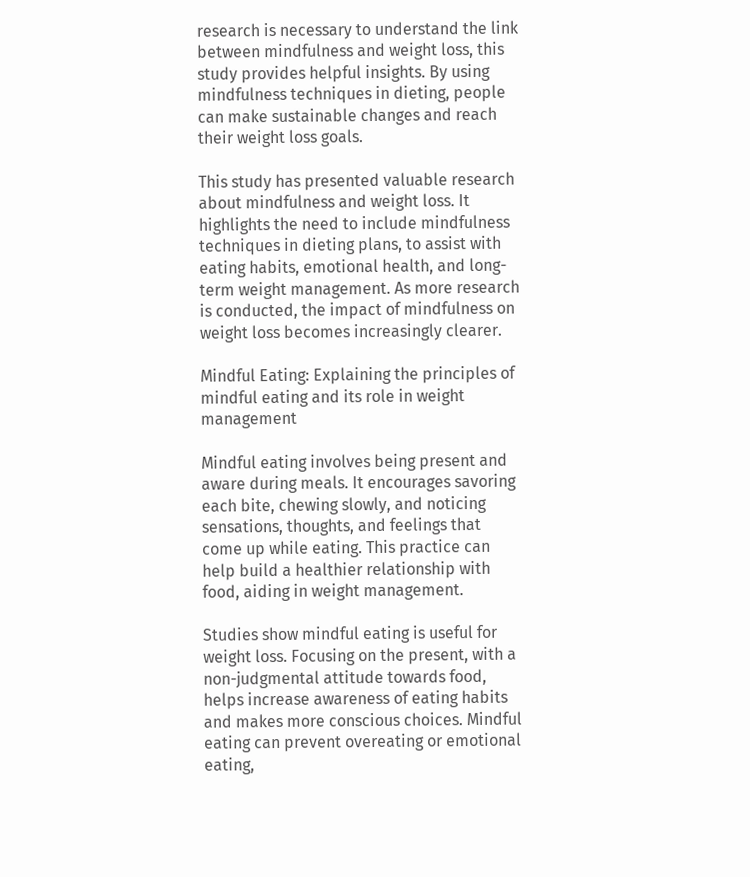research is necessary to understand the link between mindfulness and weight loss, this study provides helpful insights. By using mindfulness techniques in dieting, people can make sustainable changes and reach their weight loss goals.

This study has presented valuable research about mindfulness and weight loss. It highlights the need to include mindfulness techniques in dieting plans, to assist with eating habits, emotional health, and long-term weight management. As more research is conducted, the impact of mindfulness on weight loss becomes increasingly clearer.

Mindful Eating: Explaining the principles of mindful eating and its role in weight management

Mindful eating involves being present and aware during meals. It encourages savoring each bite, chewing slowly, and noticing sensations, thoughts, and feelings that come up while eating. This practice can help build a healthier relationship with food, aiding in weight management.

Studies show mindful eating is useful for weight loss. Focusing on the present, with a non-judgmental attitude towards food, helps increase awareness of eating habits and makes more conscious choices. Mindful eating can prevent overeating or emotional eating,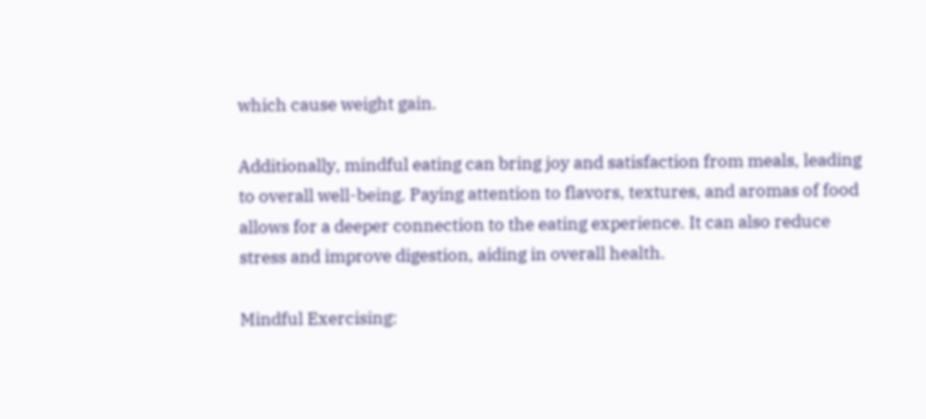which cause weight gain.

Additionally, mindful eating can bring joy and satisfaction from meals, leading to overall well-being. Paying attention to flavors, textures, and aromas of food allows for a deeper connection to the eating experience. It can also reduce stress and improve digestion, aiding in overall health.

Mindful Exercising: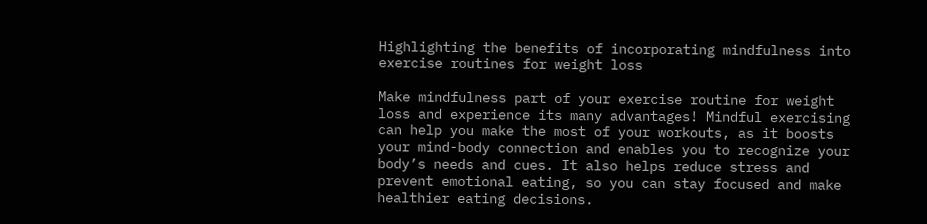Highlighting the benefits of incorporating mindfulness into exercise routines for weight loss

Make mindfulness part of your exercise routine for weight loss and experience its many advantages! Mindful exercising can help you make the most of your workouts, as it boosts your mind-body connection and enables you to recognize your body’s needs and cues. It also helps reduce stress and prevent emotional eating, so you can stay focused and make healthier eating decisions.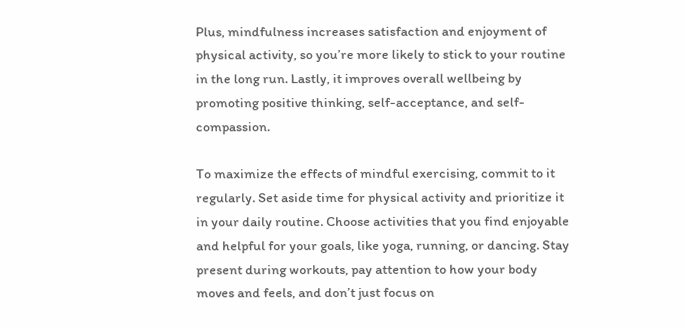Plus, mindfulness increases satisfaction and enjoyment of physical activity, so you’re more likely to stick to your routine in the long run. Lastly, it improves overall wellbeing by promoting positive thinking, self-acceptance, and self-compassion.

To maximize the effects of mindful exercising, commit to it regularly. Set aside time for physical activity and prioritize it in your daily routine. Choose activities that you find enjoyable and helpful for your goals, like yoga, running, or dancing. Stay present during workouts, pay attention to how your body moves and feels, and don’t just focus on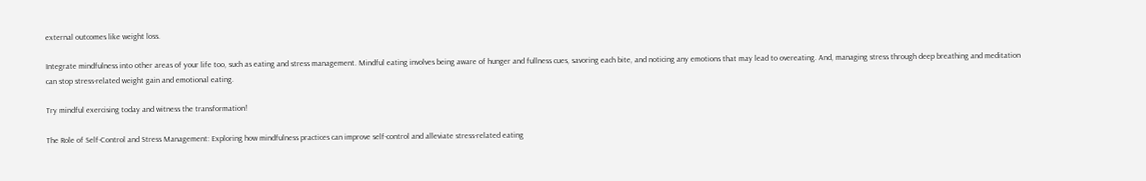external outcomes like weight loss.

Integrate mindfulness into other areas of your life too, such as eating and stress management. Mindful eating involves being aware of hunger and fullness cues, savoring each bite, and noticing any emotions that may lead to overeating. And, managing stress through deep breathing and meditation can stop stress-related weight gain and emotional eating.

Try mindful exercising today and witness the transformation!

The Role of Self-Control and Stress Management: Exploring how mindfulness practices can improve self-control and alleviate stress-related eating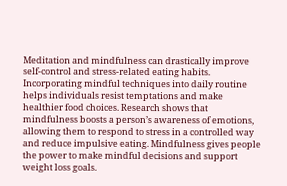Meditation and mindfulness can drastically improve self-control and stress-related eating habits. Incorporating mindful techniques into daily routine helps individuals resist temptations and make healthier food choices. Research shows that mindfulness boosts a person’s awareness of emotions, allowing them to respond to stress in a controlled way and reduce impulsive eating. Mindfulness gives people the power to make mindful decisions and support weight loss goals.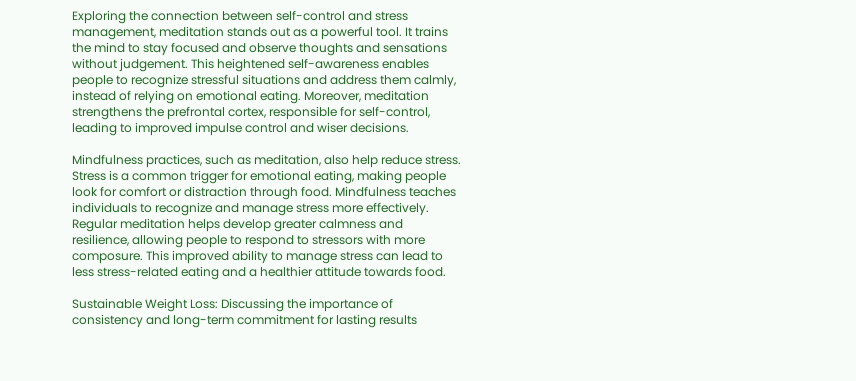Exploring the connection between self-control and stress management, meditation stands out as a powerful tool. It trains the mind to stay focused and observe thoughts and sensations without judgement. This heightened self-awareness enables people to recognize stressful situations and address them calmly, instead of relying on emotional eating. Moreover, meditation strengthens the prefrontal cortex, responsible for self-control, leading to improved impulse control and wiser decisions.

Mindfulness practices, such as meditation, also help reduce stress. Stress is a common trigger for emotional eating, making people look for comfort or distraction through food. Mindfulness teaches individuals to recognize and manage stress more effectively. Regular meditation helps develop greater calmness and resilience, allowing people to respond to stressors with more composure. This improved ability to manage stress can lead to less stress-related eating and a healthier attitude towards food.

Sustainable Weight Loss: Discussing the importance of consistency and long-term commitment for lasting results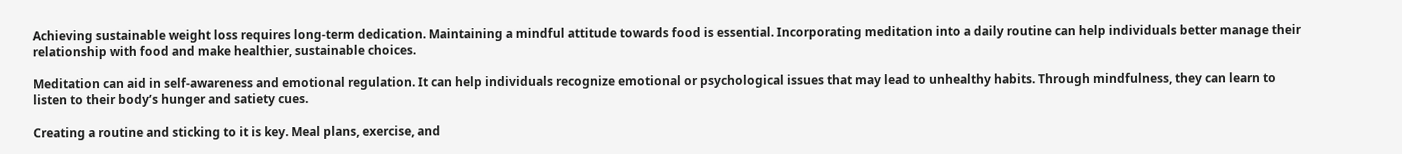Achieving sustainable weight loss requires long-term dedication. Maintaining a mindful attitude towards food is essential. Incorporating meditation into a daily routine can help individuals better manage their relationship with food and make healthier, sustainable choices.

Meditation can aid in self-awareness and emotional regulation. It can help individuals recognize emotional or psychological issues that may lead to unhealthy habits. Through mindfulness, they can learn to listen to their body’s hunger and satiety cues.

Creating a routine and sticking to it is key. Meal plans, exercise, and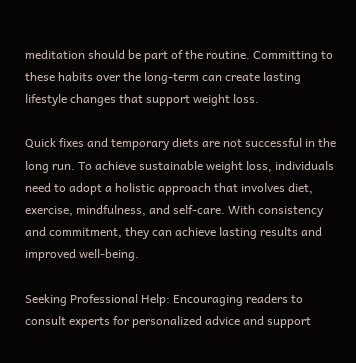meditation should be part of the routine. Committing to these habits over the long-term can create lasting lifestyle changes that support weight loss.

Quick fixes and temporary diets are not successful in the long run. To achieve sustainable weight loss, individuals need to adopt a holistic approach that involves diet, exercise, mindfulness, and self-care. With consistency and commitment, they can achieve lasting results and improved well-being.

Seeking Professional Help: Encouraging readers to consult experts for personalized advice and support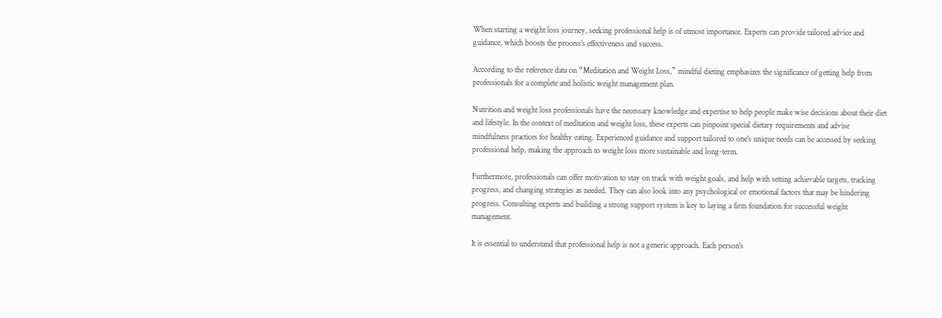When starting a weight loss journey, seeking professional help is of utmost importance. Experts can provide tailored advice and guidance, which boosts the process’s effectiveness and success.

According to the reference data on “Meditation and Weight Loss,” mindful dieting emphasizes the significance of getting help from professionals for a complete and holistic weight management plan.

Nutrition and weight loss professionals have the necessary knowledge and expertise to help people make wise decisions about their diet and lifestyle. In the context of meditation and weight loss, these experts can pinpoint special dietary requirements and advise mindfulness practices for healthy eating. Experienced guidance and support tailored to one’s unique needs can be accessed by seeking professional help, making the approach to weight loss more sustainable and long-term.

Furthermore, professionals can offer motivation to stay on track with weight goals, and help with setting achievable targets, tracking progress, and changing strategies as needed. They can also look into any psychological or emotional factors that may be hindering progress. Consulting experts and building a strong support system is key to laying a firm foundation for successful weight management.

It is essential to understand that professional help is not a generic approach. Each person’s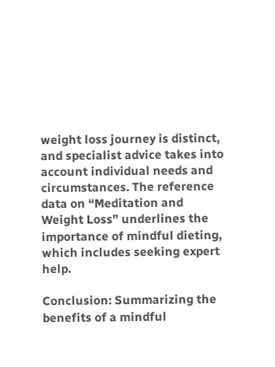weight loss journey is distinct, and specialist advice takes into account individual needs and circumstances. The reference data on “Meditation and Weight Loss” underlines the importance of mindful dieting, which includes seeking expert help.

Conclusion: Summarizing the benefits of a mindful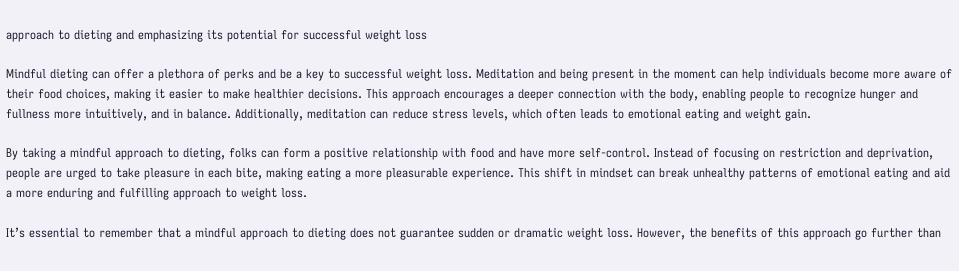approach to dieting and emphasizing its potential for successful weight loss

Mindful dieting can offer a plethora of perks and be a key to successful weight loss. Meditation and being present in the moment can help individuals become more aware of their food choices, making it easier to make healthier decisions. This approach encourages a deeper connection with the body, enabling people to recognize hunger and fullness more intuitively, and in balance. Additionally, meditation can reduce stress levels, which often leads to emotional eating and weight gain.

By taking a mindful approach to dieting, folks can form a positive relationship with food and have more self-control. Instead of focusing on restriction and deprivation, people are urged to take pleasure in each bite, making eating a more pleasurable experience. This shift in mindset can break unhealthy patterns of emotional eating and aid a more enduring and fulfilling approach to weight loss.

It’s essential to remember that a mindful approach to dieting does not guarantee sudden or dramatic weight loss. However, the benefits of this approach go further than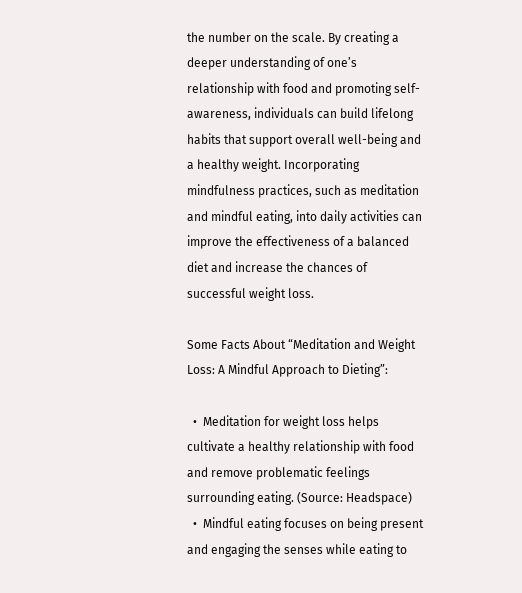the number on the scale. By creating a deeper understanding of one’s relationship with food and promoting self-awareness, individuals can build lifelong habits that support overall well-being and a healthy weight. Incorporating mindfulness practices, such as meditation and mindful eating, into daily activities can improve the effectiveness of a balanced diet and increase the chances of successful weight loss.

Some Facts About “Meditation and Weight Loss: A Mindful Approach to Dieting”:

  •  Meditation for weight loss helps cultivate a healthy relationship with food and remove problematic feelings surrounding eating. (Source: Headspace)
  •  Mindful eating focuses on being present and engaging the senses while eating to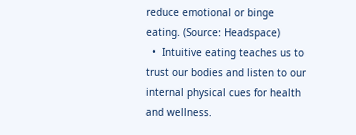reduce emotional or binge eating. (Source: Headspace)
  •  Intuitive eating teaches us to trust our bodies and listen to our internal physical cues for health and wellness.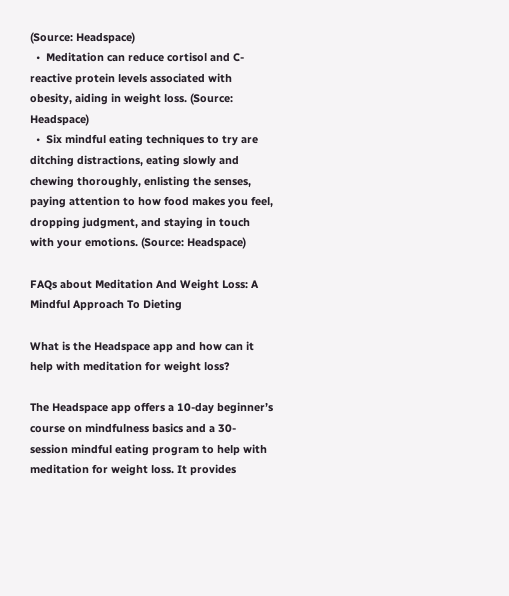(Source: Headspace)
  •  Meditation can reduce cortisol and C-reactive protein levels associated with obesity, aiding in weight loss. (Source: Headspace)
  •  Six mindful eating techniques to try are ditching distractions, eating slowly and chewing thoroughly, enlisting the senses, paying attention to how food makes you feel, dropping judgment, and staying in touch with your emotions. (Source: Headspace)

FAQs about Meditation And Weight Loss: A Mindful Approach To Dieting

What is the Headspace app and how can it help with meditation for weight loss?

The Headspace app offers a 10-day beginner’s course on mindfulness basics and a 30-session mindful eating program to help with meditation for weight loss. It provides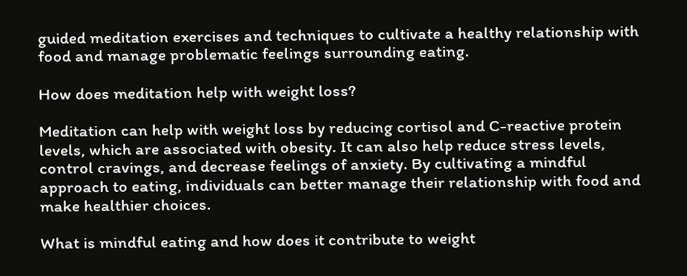guided meditation exercises and techniques to cultivate a healthy relationship with food and manage problematic feelings surrounding eating.

How does meditation help with weight loss?

Meditation can help with weight loss by reducing cortisol and C-reactive protein levels, which are associated with obesity. It can also help reduce stress levels, control cravings, and decrease feelings of anxiety. By cultivating a mindful approach to eating, individuals can better manage their relationship with food and make healthier choices.

What is mindful eating and how does it contribute to weight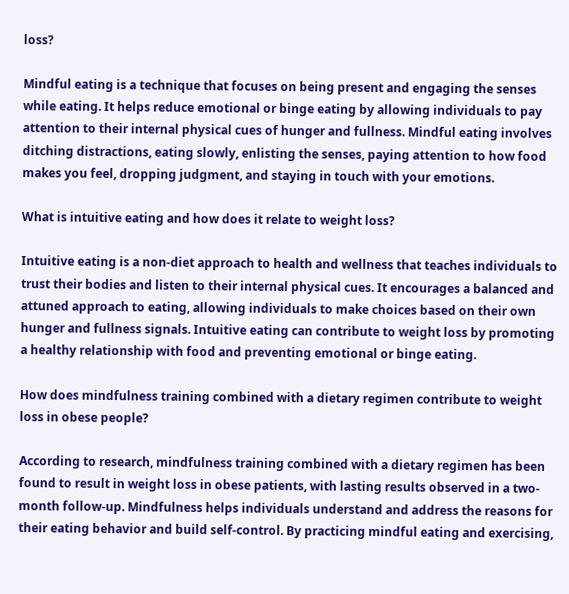loss?

Mindful eating is a technique that focuses on being present and engaging the senses while eating. It helps reduce emotional or binge eating by allowing individuals to pay attention to their internal physical cues of hunger and fullness. Mindful eating involves ditching distractions, eating slowly, enlisting the senses, paying attention to how food makes you feel, dropping judgment, and staying in touch with your emotions.

What is intuitive eating and how does it relate to weight loss?

Intuitive eating is a non-diet approach to health and wellness that teaches individuals to trust their bodies and listen to their internal physical cues. It encourages a balanced and attuned approach to eating, allowing individuals to make choices based on their own hunger and fullness signals. Intuitive eating can contribute to weight loss by promoting a healthy relationship with food and preventing emotional or binge eating.

How does mindfulness training combined with a dietary regimen contribute to weight loss in obese people?

According to research, mindfulness training combined with a dietary regimen has been found to result in weight loss in obese patients, with lasting results observed in a two-month follow-up. Mindfulness helps individuals understand and address the reasons for their eating behavior and build self-control. By practicing mindful eating and exercising,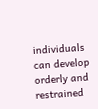individuals can develop orderly and restrained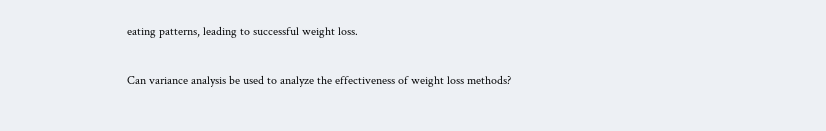eating patterns, leading to successful weight loss.

Can variance analysis be used to analyze the effectiveness of weight loss methods?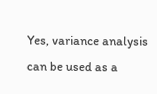Yes, variance analysis can be used as a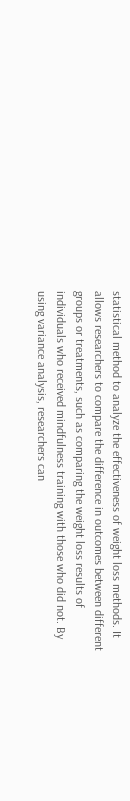statistical method to analyze the effectiveness of weight loss methods. It allows researchers to compare the difference in outcomes between different groups or treatments, such as comparing the weight loss results of individuals who received mindfulness training with those who did not. By using variance analysis, researchers can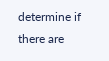determine if there are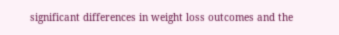significant differences in weight loss outcomes and the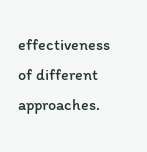effectiveness of different approaches.